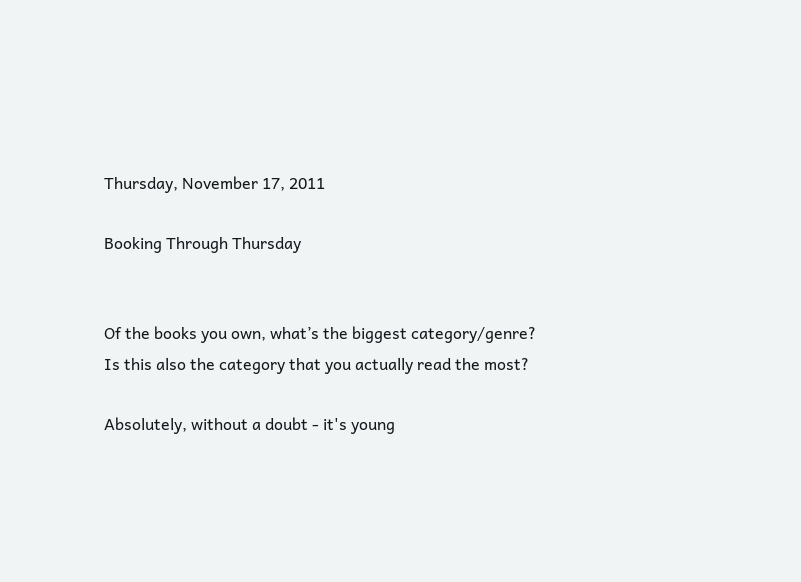Thursday, November 17, 2011

Booking Through Thursday


Of the books you own, what’s the biggest category/genre?
Is this also the category that you actually read the most?

Absolutely, without a doubt - it's young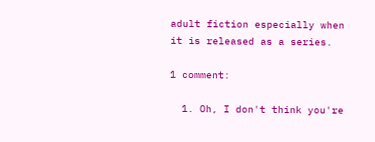adult fiction especially when it is released as a series.

1 comment:

  1. Oh, I don't think you're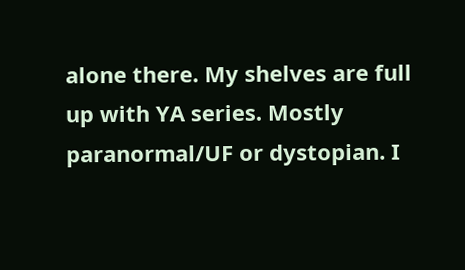alone there. My shelves are full up with YA series. Mostly paranormal/UF or dystopian. I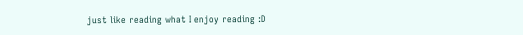just like reading what I enjoy reading :D